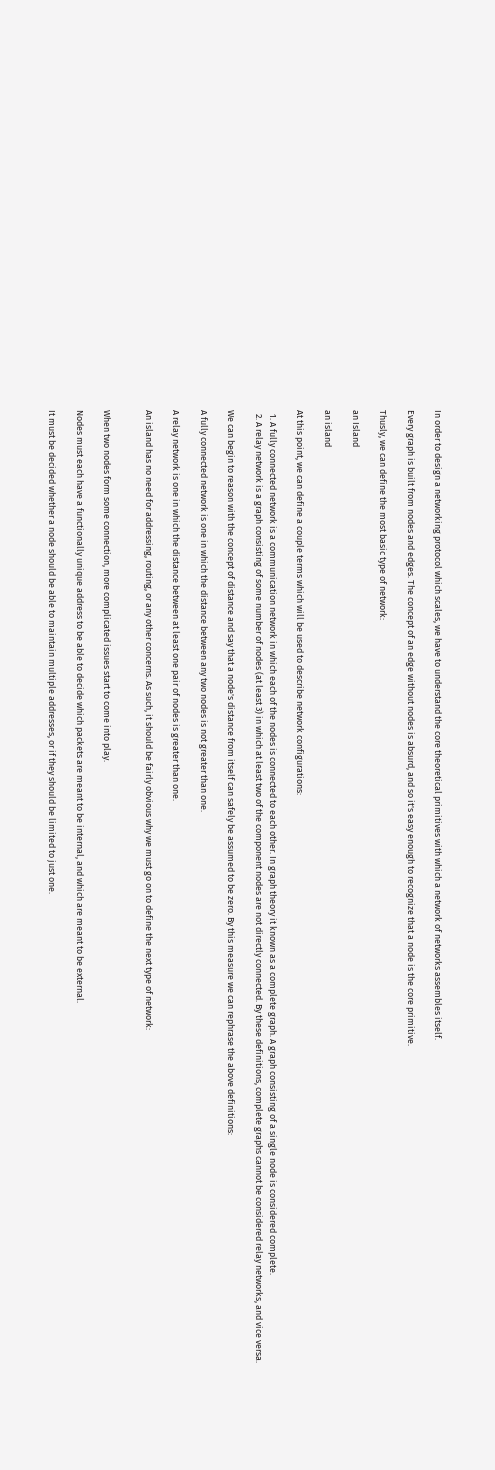In order to design a networking protocol which scales, we have to understand the core theoretical primitives with which a network of networks assembles itself.

Every graph is built from nodes and edges. The concept of an edge without nodes is absurd, and so it's easy enough to recognize that a node is the core primitive.

Thusly, we can define the most basic type of network:

an Island

an island

At this point, we can define a couple terms which will be used to describe network configurations:

  1. A fully connected network is a communication network in which each of the nodes is connected to each other. In graph theory it known as a complete graph. A graph consisting of a single node is considered complete.
  2. A relay network is a graph consisting of some number of nodes (at least 3) in which at least two of the component nodes are not directly connected. By these definitions, complete graphs cannot be considered relay networks, and vice versa.

We can begin to reason with the concept of distance and say that a node's distance from itself can safely be assumed to be zero. By this measure we can rephrase the above definitions:

A fully connected network is one in which the distance between any two nodes is not greater than one.

A relay network is one in which the distance between at least one pair of nodes is greater than one.

An island has no need for addressing, routing, or any other concerns. As such, it should be fairly obvious why we must go on to define the next type of network:


When two nodes form some connection, more complicated issues start to come into play.

Nodes must each have a functionally unique address to be able to decide which packets are meant to be internal, and which are meant to be external.

It must be decided whether a node should be able to maintain multiple addresses, or if they should be limited to just one.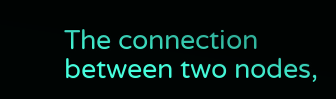The connection between two nodes,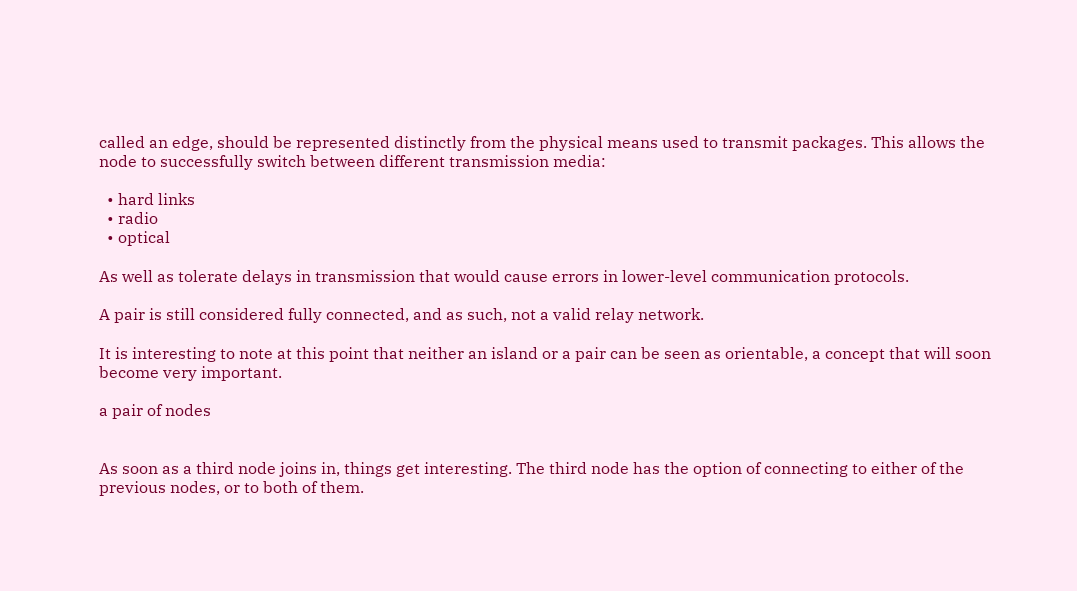called an edge, should be represented distinctly from the physical means used to transmit packages. This allows the node to successfully switch between different transmission media:

  • hard links
  • radio
  • optical

As well as tolerate delays in transmission that would cause errors in lower-level communication protocols.

A pair is still considered fully connected, and as such, not a valid relay network.

It is interesting to note at this point that neither an island or a pair can be seen as orientable, a concept that will soon become very important.

a pair of nodes


As soon as a third node joins in, things get interesting. The third node has the option of connecting to either of the previous nodes, or to both of them.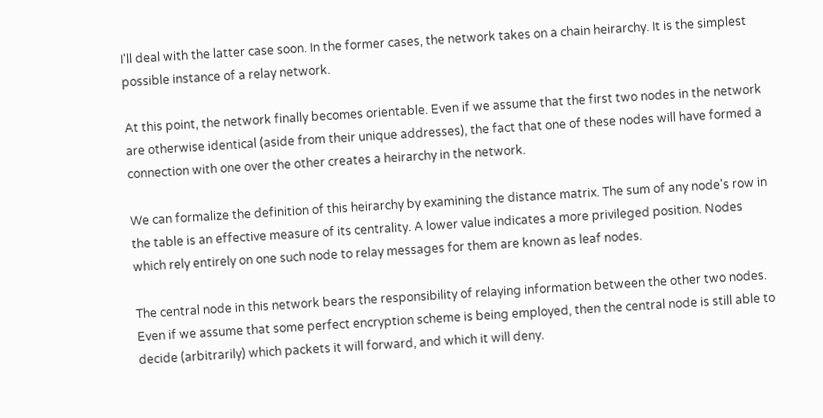I'll deal with the latter case soon. In the former cases, the network takes on a chain heirarchy. It is the simplest possible instance of a relay network.

At this point, the network finally becomes orientable. Even if we assume that the first two nodes in the network are otherwise identical (aside from their unique addresses), the fact that one of these nodes will have formed a connection with one over the other creates a heirarchy in the network.

We can formalize the definition of this heirarchy by examining the distance matrix. The sum of any node's row in the table is an effective measure of its centrality. A lower value indicates a more privileged position. Nodes which rely entirely on one such node to relay messages for them are known as leaf nodes.

The central node in this network bears the responsibility of relaying information between the other two nodes. Even if we assume that some perfect encryption scheme is being employed, then the central node is still able to decide (arbitrarily) which packets it will forward, and which it will deny.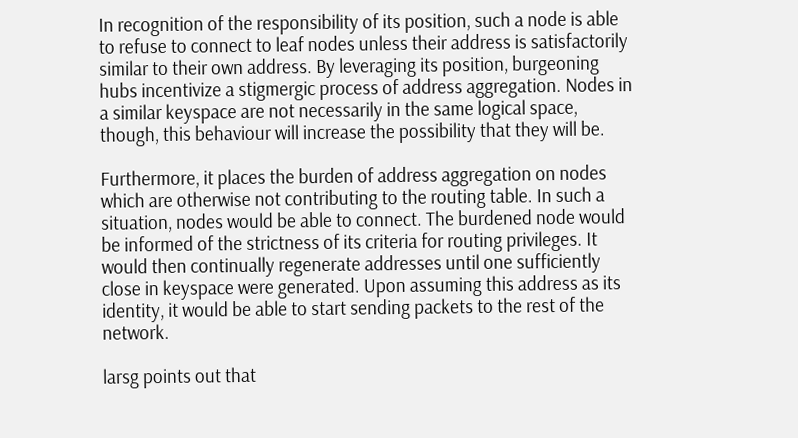In recognition of the responsibility of its position, such a node is able to refuse to connect to leaf nodes unless their address is satisfactorily similar to their own address. By leveraging its position, burgeoning hubs incentivize a stigmergic process of address aggregation. Nodes in a similar keyspace are not necessarily in the same logical space, though, this behaviour will increase the possibility that they will be.

Furthermore, it places the burden of address aggregation on nodes which are otherwise not contributing to the routing table. In such a situation, nodes would be able to connect. The burdened node would be informed of the strictness of its criteria for routing privileges. It would then continually regenerate addresses until one sufficiently close in keyspace were generated. Upon assuming this address as its identity, it would be able to start sending packets to the rest of the network.

larsg points out that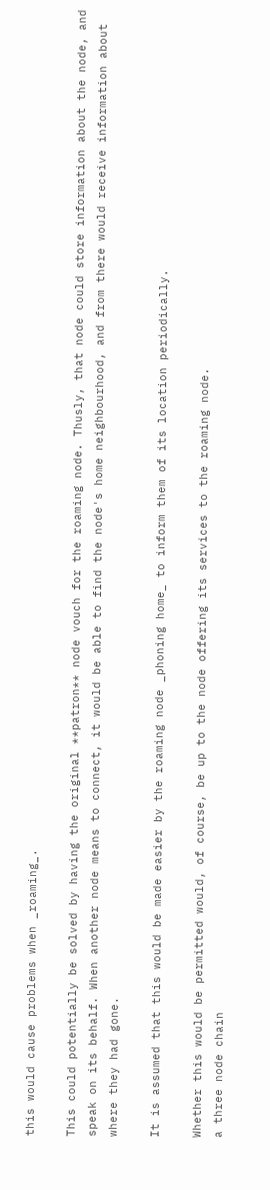this would cause problems when _roaming_.

This could potentially be solved by having the original **patron** node vouch for the roaming node. Thusly, that node could store information about the node, and speak on its behalf. When another node means to connect, it would be able to find the node's home neighbourhood, and from there would receive information about where they had gone.

It is assumed that this would be made easier by the roaming node _phoning home_ to inform them of its location periodically.

Whether this would be permitted would, of course, be up to the node offering its services to the roaming node.
a three node chain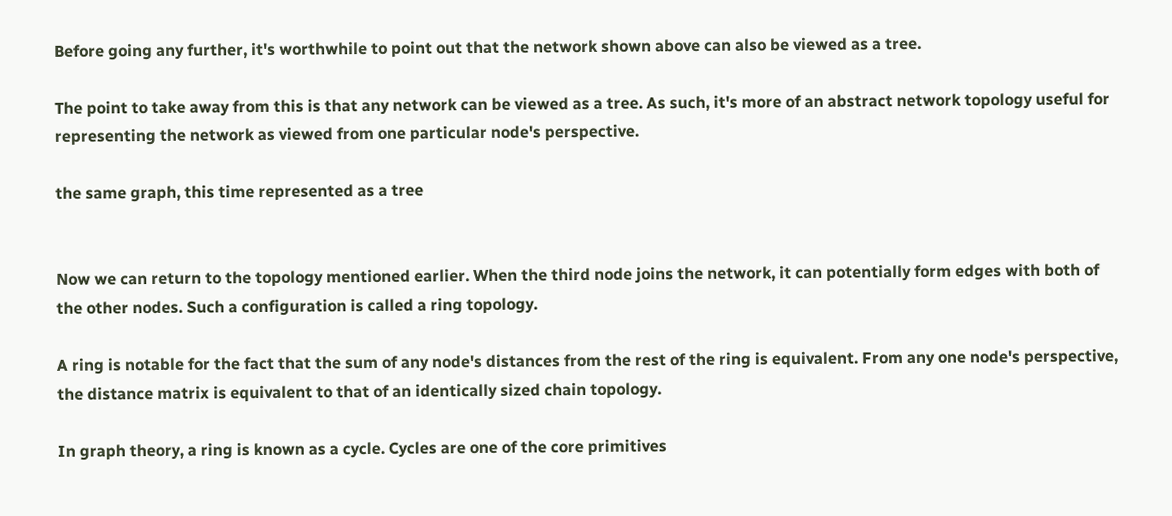Before going any further, it's worthwhile to point out that the network shown above can also be viewed as a tree.

The point to take away from this is that any network can be viewed as a tree. As such, it's more of an abstract network topology useful for representing the network as viewed from one particular node's perspective.

the same graph, this time represented as a tree


Now we can return to the topology mentioned earlier. When the third node joins the network, it can potentially form edges with both of the other nodes. Such a configuration is called a ring topology.

A ring is notable for the fact that the sum of any node's distances from the rest of the ring is equivalent. From any one node's perspective, the distance matrix is equivalent to that of an identically sized chain topology.

In graph theory, a ring is known as a cycle. Cycles are one of the core primitives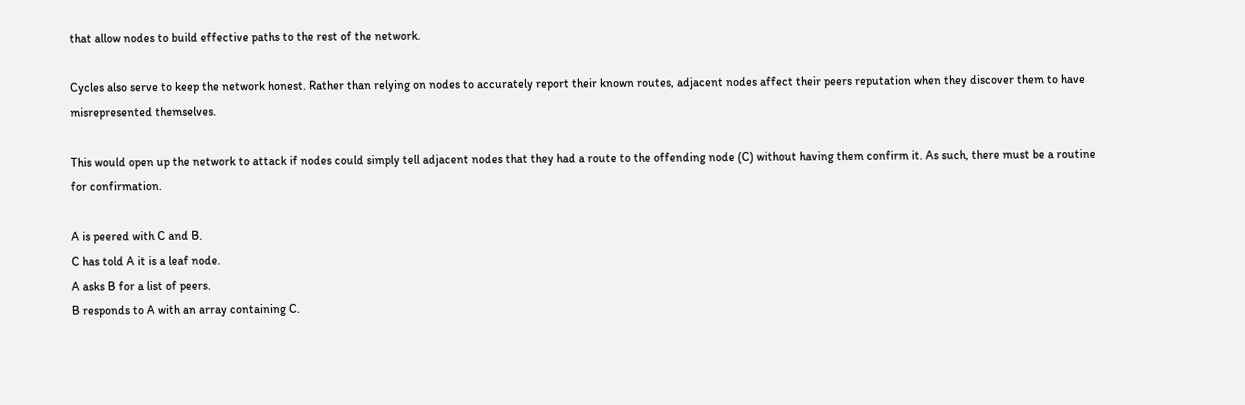that allow nodes to build effective paths to the rest of the network.

Cycles also serve to keep the network honest. Rather than relying on nodes to accurately report their known routes, adjacent nodes affect their peers reputation when they discover them to have misrepresented themselves.

This would open up the network to attack if nodes could simply tell adjacent nodes that they had a route to the offending node (C) without having them confirm it. As such, there must be a routine for confirmation.

A is peered with C and B.
C has told A it is a leaf node.
A asks B for a list of peers.
B responds to A with an array containing C.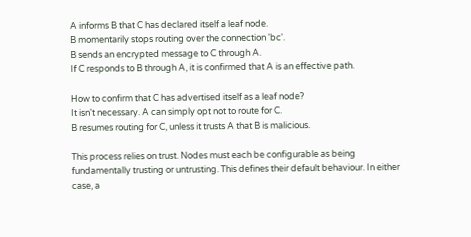A informs B that C has declared itself a leaf node.
B momentarily stops routing over the connection 'bc'.
B sends an encrypted message to C through A.
If C responds to B through A, it is confirmed that A is an effective path.

How to confirm that C has advertised itself as a leaf node?
It isn't necessary. A can simply opt not to route for C.
B resumes routing for C, unless it trusts A that B is malicious.

This process relies on trust. Nodes must each be configurable as being fundamentally trusting or untrusting. This defines their default behaviour. In either case, a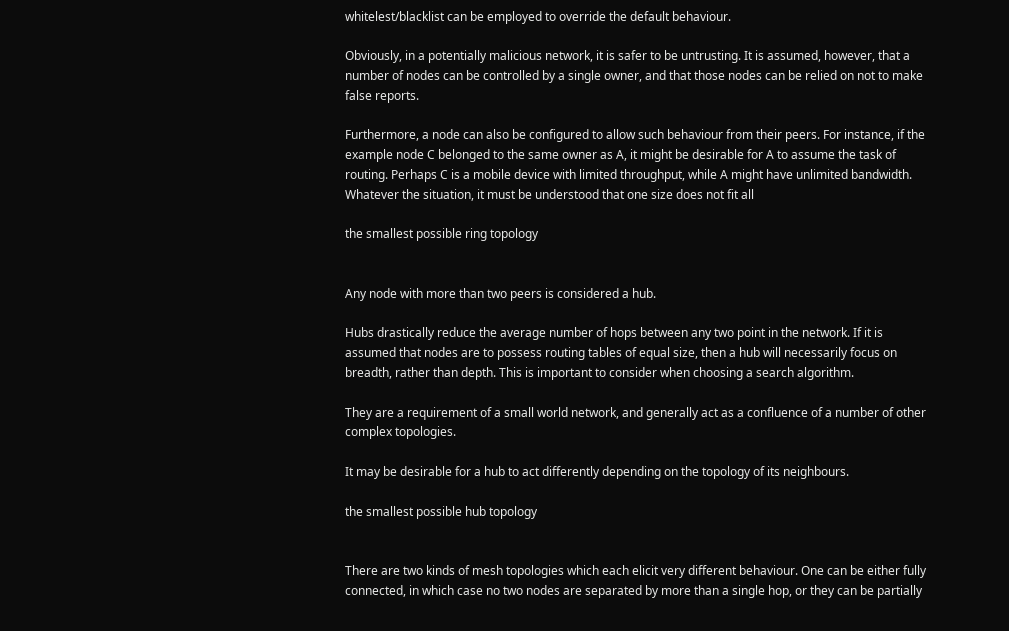whitelest/blacklist can be employed to override the default behaviour.

Obviously, in a potentially malicious network, it is safer to be untrusting. It is assumed, however, that a number of nodes can be controlled by a single owner, and that those nodes can be relied on not to make false reports.

Furthermore, a node can also be configured to allow such behaviour from their peers. For instance, if the example node C belonged to the same owner as A, it might be desirable for A to assume the task of routing. Perhaps C is a mobile device with limited throughput, while A might have unlimited bandwidth. Whatever the situation, it must be understood that one size does not fit all

the smallest possible ring topology


Any node with more than two peers is considered a hub.

Hubs drastically reduce the average number of hops between any two point in the network. If it is assumed that nodes are to possess routing tables of equal size, then a hub will necessarily focus on breadth, rather than depth. This is important to consider when choosing a search algorithm.

They are a requirement of a small world network, and generally act as a confluence of a number of other complex topologies.

It may be desirable for a hub to act differently depending on the topology of its neighbours.

the smallest possible hub topology


There are two kinds of mesh topologies which each elicit very different behaviour. One can be either fully connected, in which case no two nodes are separated by more than a single hop, or they can be partially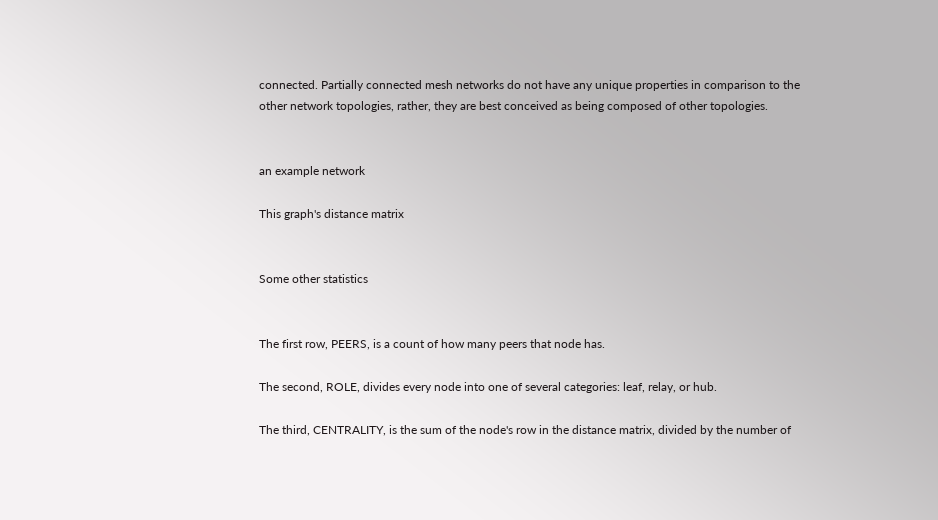connected. Partially connected mesh networks do not have any unique properties in comparison to the other network topologies, rather, they are best conceived as being composed of other topologies.


an example network

This graph's distance matrix


Some other statistics


The first row, PEERS, is a count of how many peers that node has.

The second, ROLE, divides every node into one of several categories: leaf, relay, or hub.

The third, CENTRALITY, is the sum of the node's row in the distance matrix, divided by the number of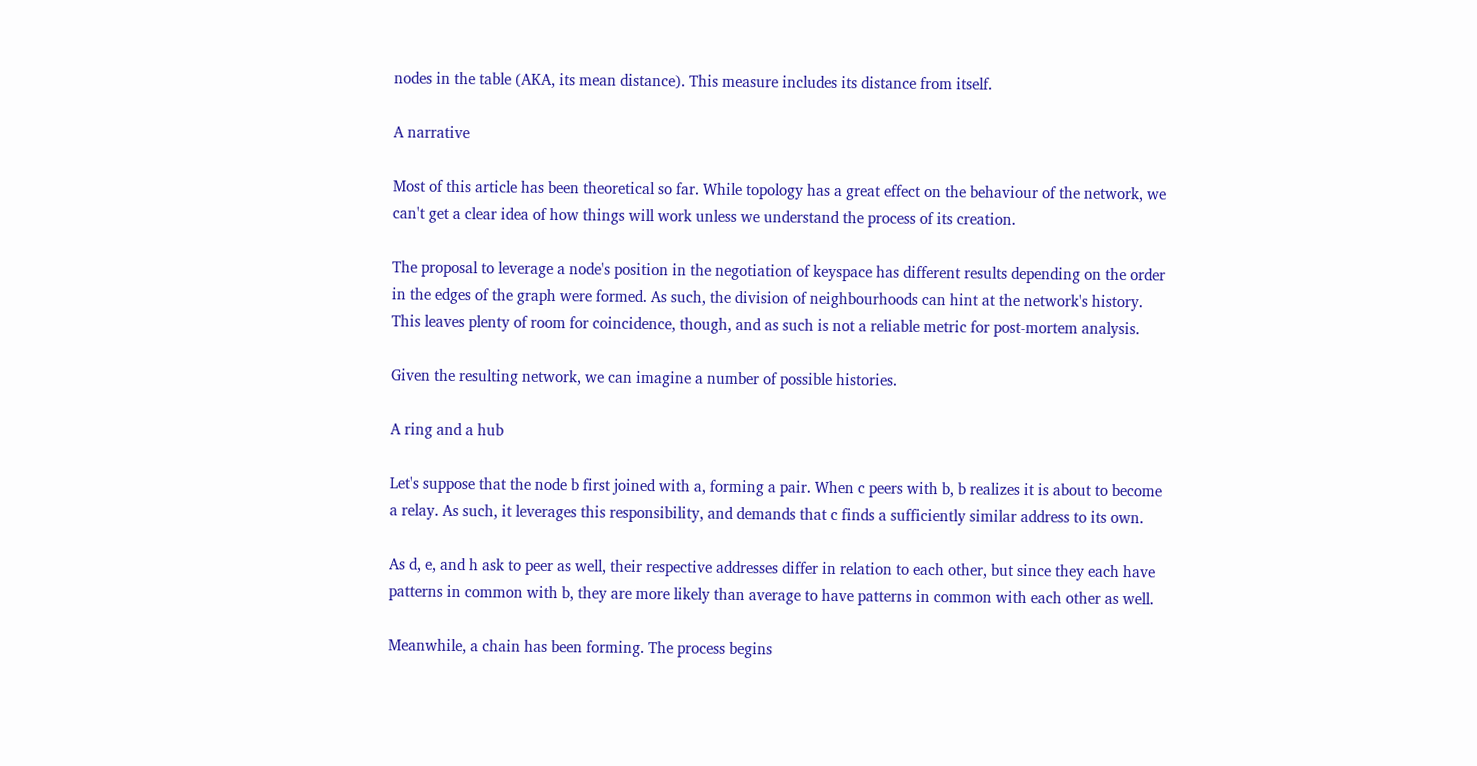nodes in the table (AKA, its mean distance). This measure includes its distance from itself.

A narrative

Most of this article has been theoretical so far. While topology has a great effect on the behaviour of the network, we can't get a clear idea of how things will work unless we understand the process of its creation.

The proposal to leverage a node's position in the negotiation of keyspace has different results depending on the order in the edges of the graph were formed. As such, the division of neighbourhoods can hint at the network's history. This leaves plenty of room for coincidence, though, and as such is not a reliable metric for post-mortem analysis.

Given the resulting network, we can imagine a number of possible histories.

A ring and a hub

Let's suppose that the node b first joined with a, forming a pair. When c peers with b, b realizes it is about to become a relay. As such, it leverages this responsibility, and demands that c finds a sufficiently similar address to its own.

As d, e, and h ask to peer as well, their respective addresses differ in relation to each other, but since they each have patterns in common with b, they are more likely than average to have patterns in common with each other as well.

Meanwhile, a chain has been forming. The process begins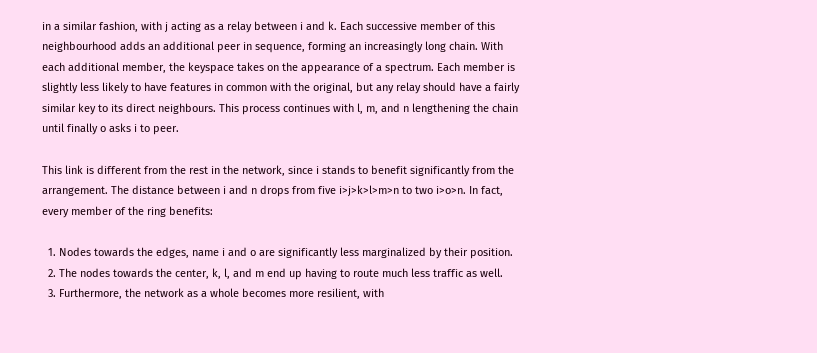in a similar fashion, with j acting as a relay between i and k. Each successive member of this neighbourhood adds an additional peer in sequence, forming an increasingly long chain. With each additional member, the keyspace takes on the appearance of a spectrum. Each member is slightly less likely to have features in common with the original, but any relay should have a fairly similar key to its direct neighbours. This process continues with l, m, and n lengthening the chain until finally o asks i to peer.

This link is different from the rest in the network, since i stands to benefit significantly from the arrangement. The distance between i and n drops from five i>j>k>l>m>n to two i>o>n. In fact, every member of the ring benefits:

  1. Nodes towards the edges, name i and o are significantly less marginalized by their position.
  2. The nodes towards the center, k, l, and m end up having to route much less traffic as well.
  3. Furthermore, the network as a whole becomes more resilient, with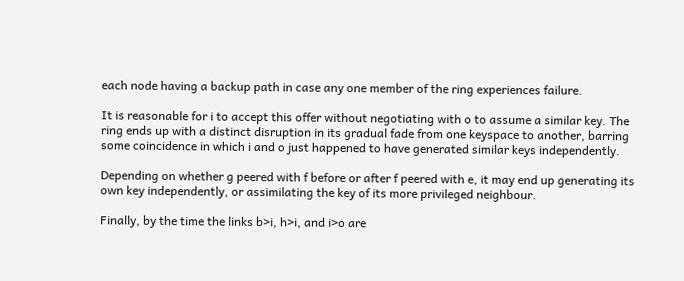each node having a backup path in case any one member of the ring experiences failure.

It is reasonable for i to accept this offer without negotiating with o to assume a similar key. The ring ends up with a distinct disruption in its gradual fade from one keyspace to another, barring some coincidence in which i and o just happened to have generated similar keys independently.

Depending on whether g peered with f before or after f peered with e, it may end up generating its own key independently, or assimilating the key of its more privileged neighbour.

Finally, by the time the links b>i, h>i, and i>o are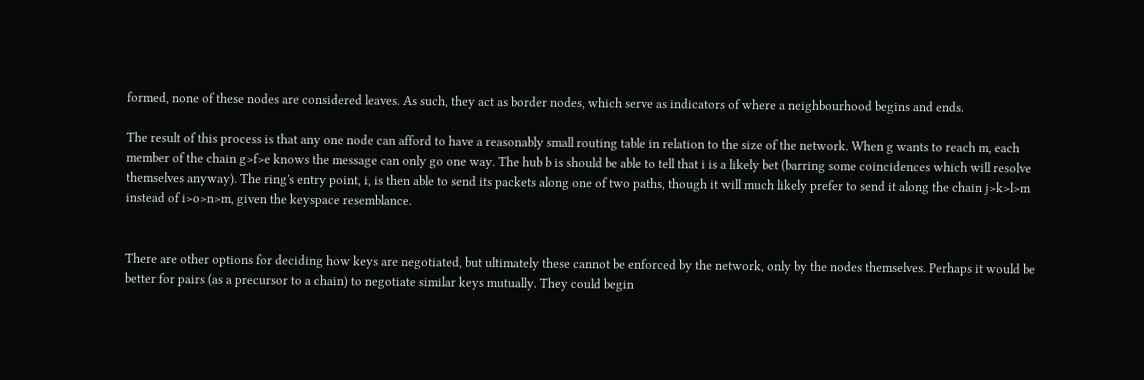formed, none of these nodes are considered leaves. As such, they act as border nodes, which serve as indicators of where a neighbourhood begins and ends.

The result of this process is that any one node can afford to have a reasonably small routing table in relation to the size of the network. When g wants to reach m, each member of the chain g>f>e knows the message can only go one way. The hub b is should be able to tell that i is a likely bet (barring some coincidences which will resolve themselves anyway). The ring's entry point, i, is then able to send its packets along one of two paths, though it will much likely prefer to send it along the chain j>k>l>m instead of i>o>n>m, given the keyspace resemblance.


There are other options for deciding how keys are negotiated, but ultimately these cannot be enforced by the network, only by the nodes themselves. Perhaps it would be better for pairs (as a precursor to a chain) to negotiate similar keys mutually. They could begin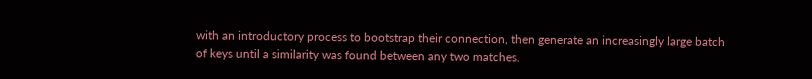with an introductory process to bootstrap their connection, then generate an increasingly large batch of keys until a similarity was found between any two matches.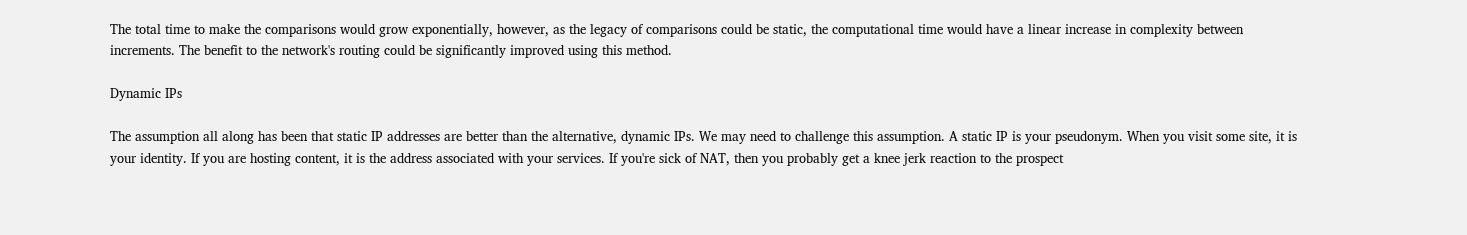The total time to make the comparisons would grow exponentially, however, as the legacy of comparisons could be static, the computational time would have a linear increase in complexity between increments. The benefit to the network's routing could be significantly improved using this method.

Dynamic IPs

The assumption all along has been that static IP addresses are better than the alternative, dynamic IPs. We may need to challenge this assumption. A static IP is your pseudonym. When you visit some site, it is your identity. If you are hosting content, it is the address associated with your services. If you're sick of NAT, then you probably get a knee jerk reaction to the prospect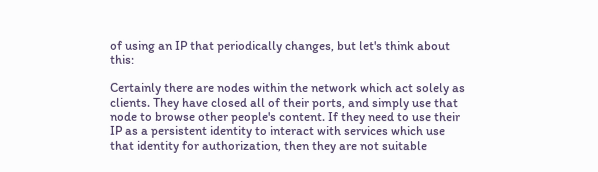of using an IP that periodically changes, but let's think about this:

Certainly there are nodes within the network which act solely as clients. They have closed all of their ports, and simply use that node to browse other people's content. If they need to use their IP as a persistent identity to interact with services which use that identity for authorization, then they are not suitable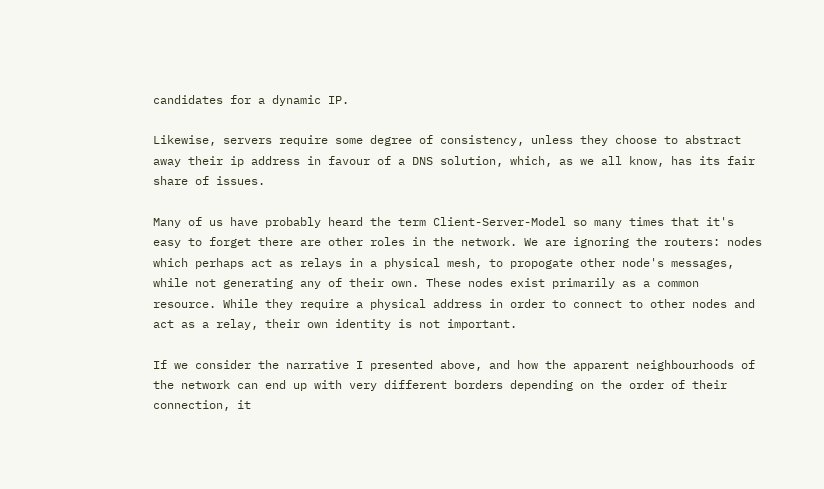candidates for a dynamic IP.

Likewise, servers require some degree of consistency, unless they choose to abstract away their ip address in favour of a DNS solution, which, as we all know, has its fair share of issues.

Many of us have probably heard the term Client-Server-Model so many times that it's easy to forget there are other roles in the network. We are ignoring the routers: nodes which perhaps act as relays in a physical mesh, to propogate other node's messages, while not generating any of their own. These nodes exist primarily as a common resource. While they require a physical address in order to connect to other nodes and act as a relay, their own identity is not important.

If we consider the narrative I presented above, and how the apparent neighbourhoods of the network can end up with very different borders depending on the order of their connection, it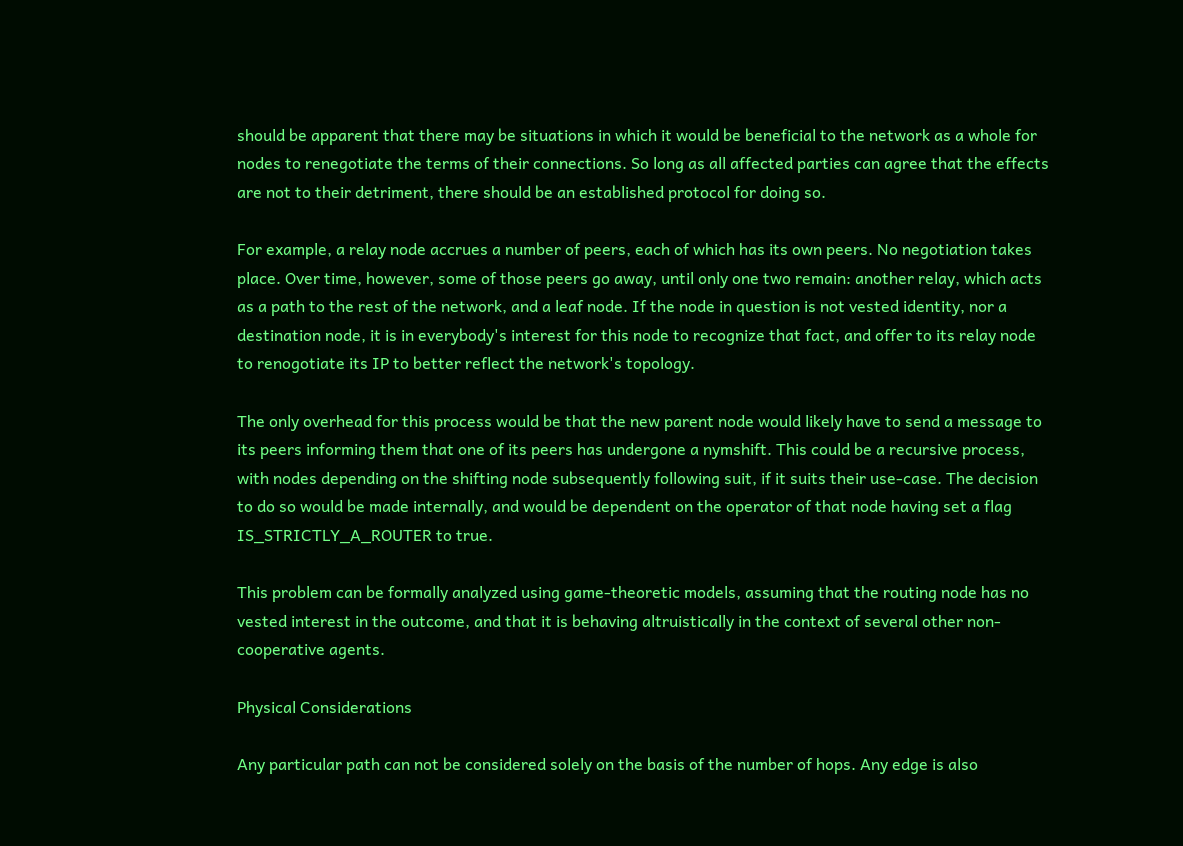should be apparent that there may be situations in which it would be beneficial to the network as a whole for nodes to renegotiate the terms of their connections. So long as all affected parties can agree that the effects are not to their detriment, there should be an established protocol for doing so.

For example, a relay node accrues a number of peers, each of which has its own peers. No negotiation takes place. Over time, however, some of those peers go away, until only one two remain: another relay, which acts as a path to the rest of the network, and a leaf node. If the node in question is not vested identity, nor a destination node, it is in everybody's interest for this node to recognize that fact, and offer to its relay node to renogotiate its IP to better reflect the network's topology.

The only overhead for this process would be that the new parent node would likely have to send a message to its peers informing them that one of its peers has undergone a nymshift. This could be a recursive process, with nodes depending on the shifting node subsequently following suit, if it suits their use-case. The decision to do so would be made internally, and would be dependent on the operator of that node having set a flag IS_STRICTLY_A_ROUTER to true.

This problem can be formally analyzed using game-theoretic models, assuming that the routing node has no vested interest in the outcome, and that it is behaving altruistically in the context of several other non-cooperative agents.

Physical Considerations

Any particular path can not be considered solely on the basis of the number of hops. Any edge is also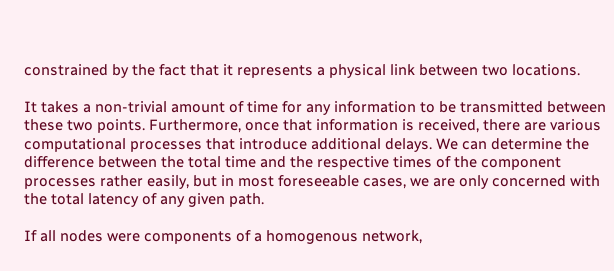constrained by the fact that it represents a physical link between two locations.

It takes a non-trivial amount of time for any information to be transmitted between these two points. Furthermore, once that information is received, there are various computational processes that introduce additional delays. We can determine the difference between the total time and the respective times of the component processes rather easily, but in most foreseeable cases, we are only concerned with the total latency of any given path.

If all nodes were components of a homogenous network,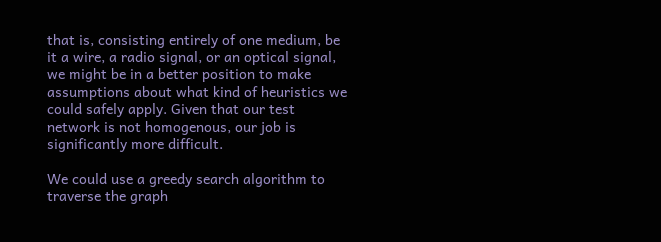that is, consisting entirely of one medium, be it a wire, a radio signal, or an optical signal, we might be in a better position to make assumptions about what kind of heuristics we could safely apply. Given that our test network is not homogenous, our job is significantly more difficult.

We could use a greedy search algorithm to traverse the graph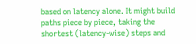based on latency alone. It might build paths piece by piece, taking the shortest (latency-wise) steps and